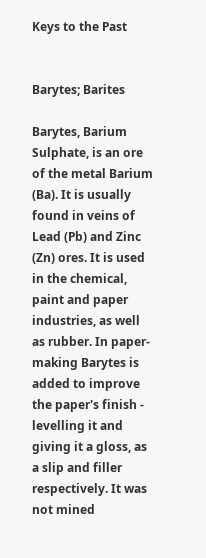Keys to the Past


Barytes; Barites

Barytes, Barium Sulphate, is an ore of the metal Barium (Ba). It is usually found in veins of Lead (Pb) and Zinc (Zn) ores. It is used in the chemical, paint and paper industries, as well as rubber. In paper-making Barytes is added to improve the paper's finish - levelling it and giving it a gloss, as a slip and filler respectively. It was not mined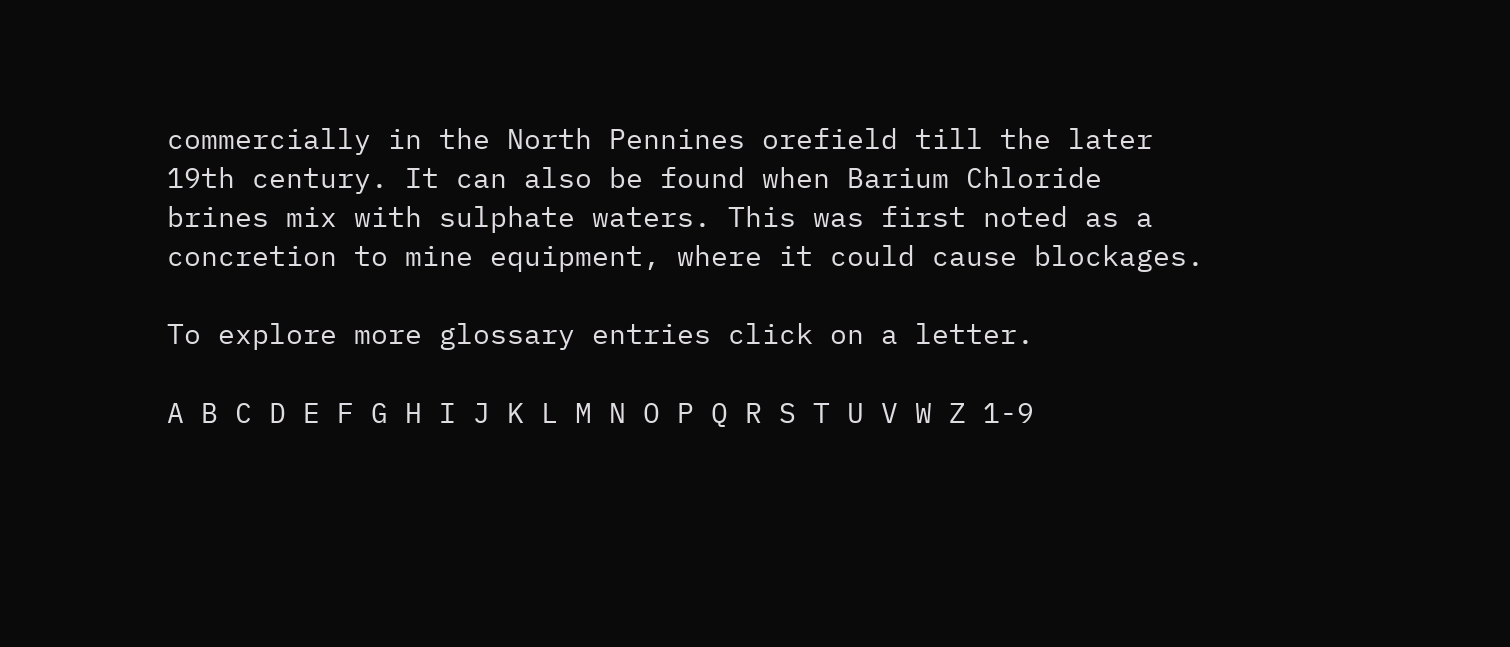commercially in the North Pennines orefield till the later 19th century. It can also be found when Barium Chloride brines mix with sulphate waters. This was first noted as a concretion to mine equipment, where it could cause blockages.

To explore more glossary entries click on a letter.

A B C D E F G H I J K L M N O P Q R S T U V W Z 1-9